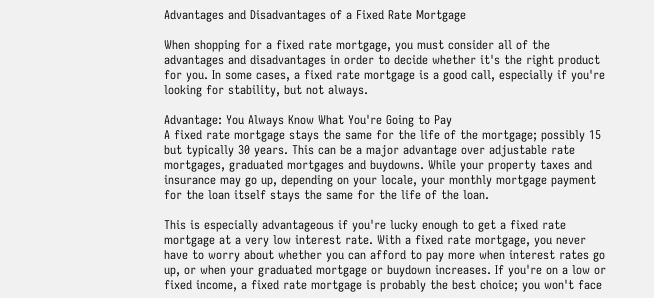Advantages and Disadvantages of a Fixed Rate Mortgage

When shopping for a fixed rate mortgage, you must consider all of the advantages and disadvantages in order to decide whether it's the right product for you. In some cases, a fixed rate mortgage is a good call, especially if you're looking for stability, but not always.

Advantage: You Always Know What You're Going to Pay
A fixed rate mortgage stays the same for the life of the mortgage; possibly 15 but typically 30 years. This can be a major advantage over adjustable rate mortgages, graduated mortgages and buydowns. While your property taxes and insurance may go up, depending on your locale, your monthly mortgage payment for the loan itself stays the same for the life of the loan.

This is especially advantageous if you're lucky enough to get a fixed rate mortgage at a very low interest rate. With a fixed rate mortgage, you never have to worry about whether you can afford to pay more when interest rates go up, or when your graduated mortgage or buydown increases. If you're on a low or fixed income, a fixed rate mortgage is probably the best choice; you won't face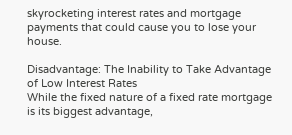skyrocketing interest rates and mortgage payments that could cause you to lose your house.

Disadvantage: The Inability to Take Advantage of Low Interest Rates
While the fixed nature of a fixed rate mortgage is its biggest advantage,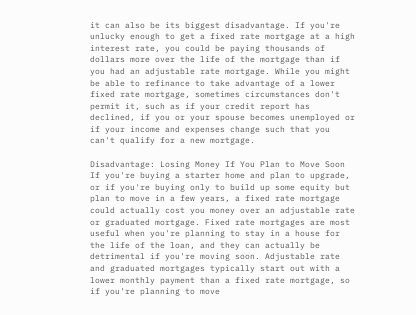it can also be its biggest disadvantage. If you're unlucky enough to get a fixed rate mortgage at a high interest rate, you could be paying thousands of dollars more over the life of the mortgage than if you had an adjustable rate mortgage. While you might be able to refinance to take advantage of a lower fixed rate mortgage, sometimes circumstances don't permit it, such as if your credit report has declined, if you or your spouse becomes unemployed or if your income and expenses change such that you can't qualify for a new mortgage.

Disadvantage: Losing Money If You Plan to Move Soon
If you're buying a starter home and plan to upgrade, or if you're buying only to build up some equity but plan to move in a few years, a fixed rate mortgage could actually cost you money over an adjustable rate or graduated mortgage. Fixed rate mortgages are most useful when you're planning to stay in a house for the life of the loan, and they can actually be detrimental if you're moving soon. Adjustable rate and graduated mortgages typically start out with a lower monthly payment than a fixed rate mortgage, so if you're planning to move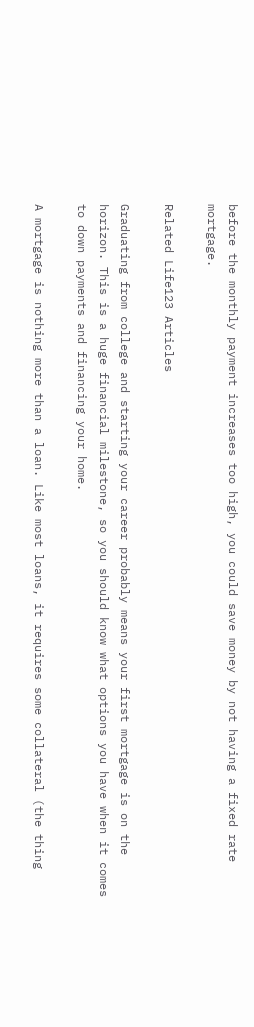before the monthly payment increases too high, you could save money by not having a fixed rate mortgage.

Related Life123 Articles

Graduating from college and starting your career probably means your first mortgage is on the horizon. This is a huge financial milestone, so you should know what options you have when it comes to down payments and financing your home.

A mortgage is nothing more than a loan. Like most loans, it requires some collateral (the thing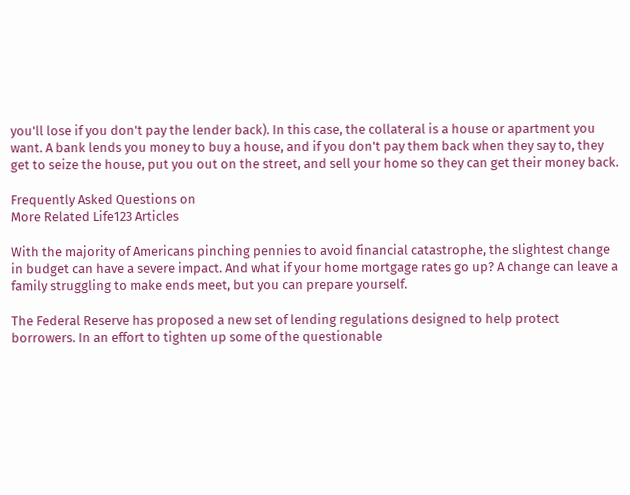you'll lose if you don't pay the lender back). In this case, the collateral is a house or apartment you want. A bank lends you money to buy a house, and if you don't pay them back when they say to, they get to seize the house, put you out on the street, and sell your home so they can get their money back.

Frequently Asked Questions on
More Related Life123 Articles

With the majority of Americans pinching pennies to avoid financial catastrophe, the slightest change in budget can have a severe impact. And what if your home mortgage rates go up? A change can leave a family struggling to make ends meet, but you can prepare yourself.

The Federal Reserve has proposed a new set of lending regulations designed to help protect borrowers. In an effort to tighten up some of the questionable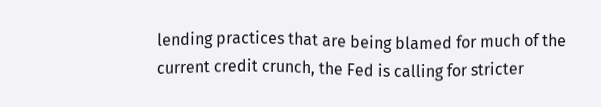lending practices that are being blamed for much of the current credit crunch, the Fed is calling for stricter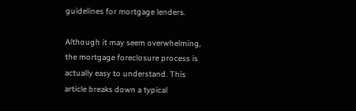guidelines for mortgage lenders.

Although it may seem overwhelming, the mortgage foreclosure process is actually easy to understand. This article breaks down a typical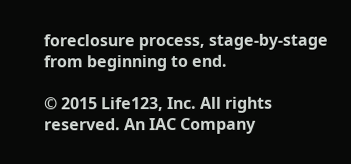foreclosure process, stage-by-stage from beginning to end.

© 2015 Life123, Inc. All rights reserved. An IAC Company